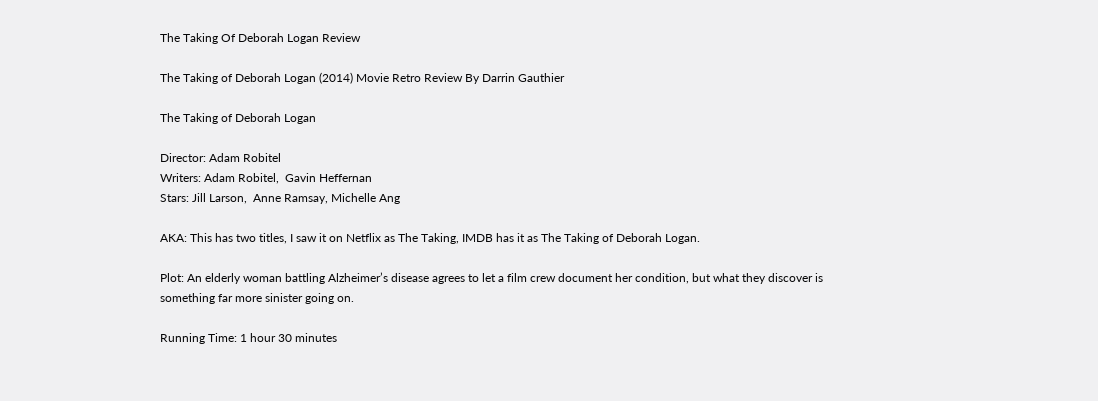The Taking Of Deborah Logan Review

The Taking of Deborah Logan (2014) Movie Retro Review By Darrin Gauthier

The Taking of Deborah Logan

Director: Adam Robitel
Writers: Adam Robitel,  Gavin Heffernan
Stars: Jill Larson,  Anne Ramsay, Michelle Ang

AKA: This has two titles, I saw it on Netflix as The Taking, IMDB has it as The Taking of Deborah Logan.

Plot: An elderly woman battling Alzheimer’s disease agrees to let a film crew document her condition, but what they discover is something far more sinister going on.

Running Time: 1 hour 30 minutes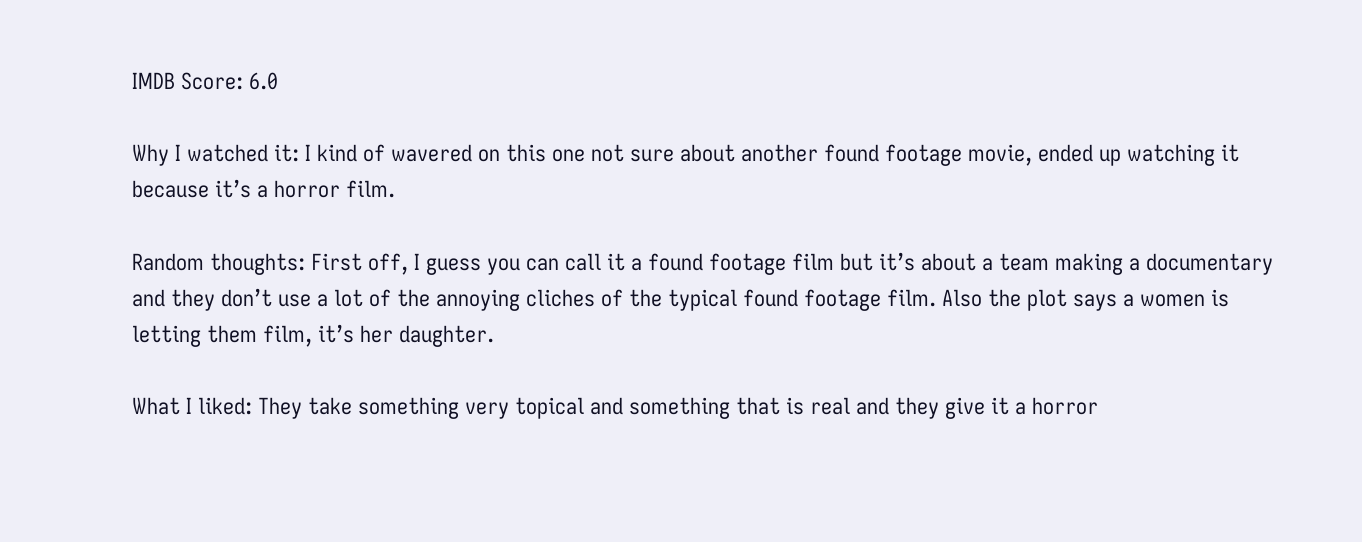IMDB Score: 6.0

Why I watched it: I kind of wavered on this one not sure about another found footage movie, ended up watching it because it’s a horror film.

Random thoughts: First off, I guess you can call it a found footage film but it’s about a team making a documentary and they don’t use a lot of the annoying cliches of the typical found footage film. Also the plot says a women is letting them film, it’s her daughter.

What I liked: They take something very topical and something that is real and they give it a horror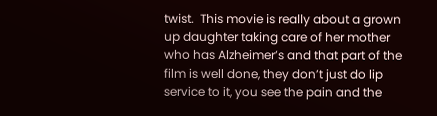twist.  This movie is really about a grown up daughter taking care of her mother who has Alzheimer’s and that part of the film is well done, they don’t just do lip service to it, you see the pain and the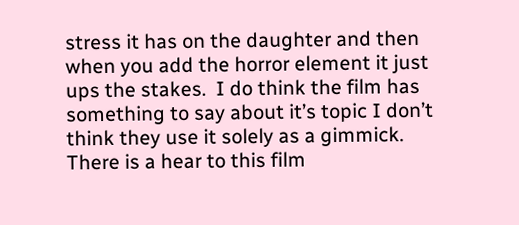stress it has on the daughter and then when you add the horror element it just ups the stakes.  I do think the film has something to say about it’s topic I don’t think they use it solely as a gimmick.  There is a hear to this film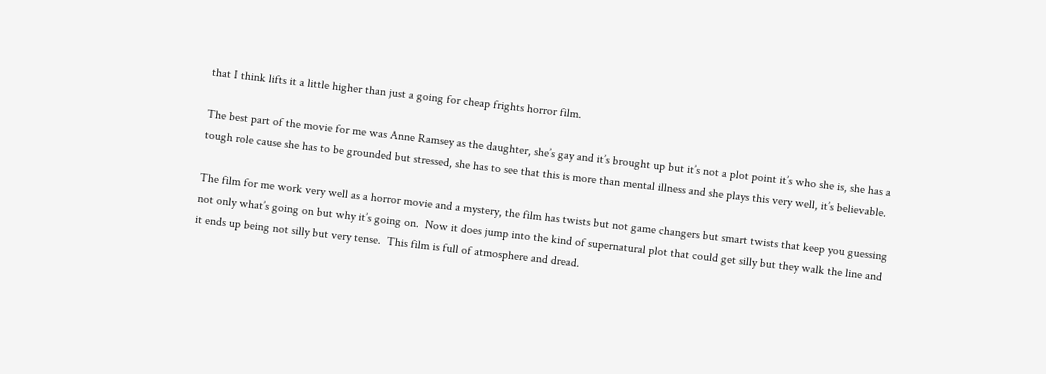that I think lifts it a little higher than just a going for cheap frights horror film.

The best part of the movie for me was Anne Ramsey as the daughter, she’s gay and it’s brought up but it’s not a plot point it’s who she is, she has a tough role cause she has to be grounded but stressed, she has to see that this is more than mental illness and she plays this very well, it’s believable.

The film for me work very well as a horror movie and a mystery, the film has twists but not game changers but smart twists that keep you guessing not only what’s going on but why it’s going on.  Now it does jump into the kind of supernatural plot that could get silly but they walk the line and it ends up being not silly but very tense.  This film is full of atmosphere and dread.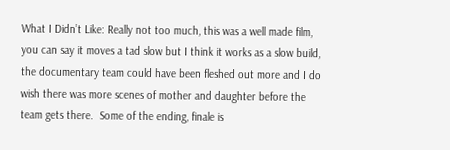What I Didn’t Like: Really not too much, this was a well made film, you can say it moves a tad slow but I think it works as a slow build, the documentary team could have been fleshed out more and I do wish there was more scenes of mother and daughter before the team gets there.  Some of the ending, finale is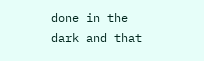done in the dark and that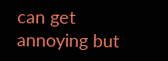can get annoying but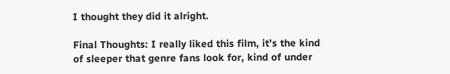I thought they did it alright.

Final Thoughts: I really liked this film, it’s the kind of sleeper that genre fans look for, kind of under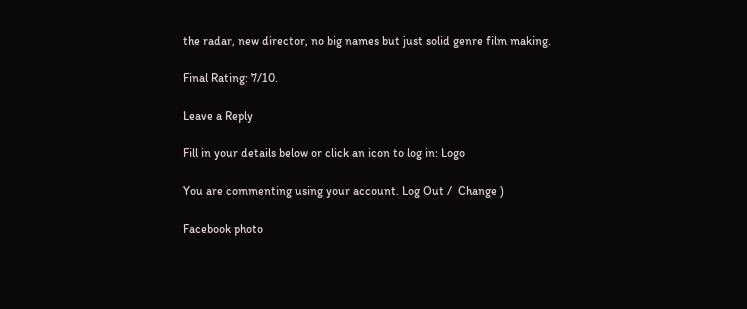the radar, new director, no big names but just solid genre film making.

Final Rating: 7/10.

Leave a Reply

Fill in your details below or click an icon to log in: Logo

You are commenting using your account. Log Out /  Change )

Facebook photo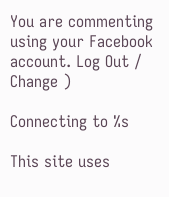You are commenting using your Facebook account. Log Out /  Change )

Connecting to %s

This site uses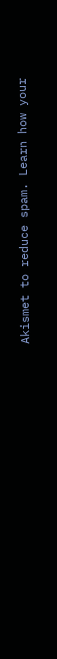Akismet to reduce spam. Learn how your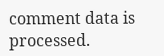comment data is processed.